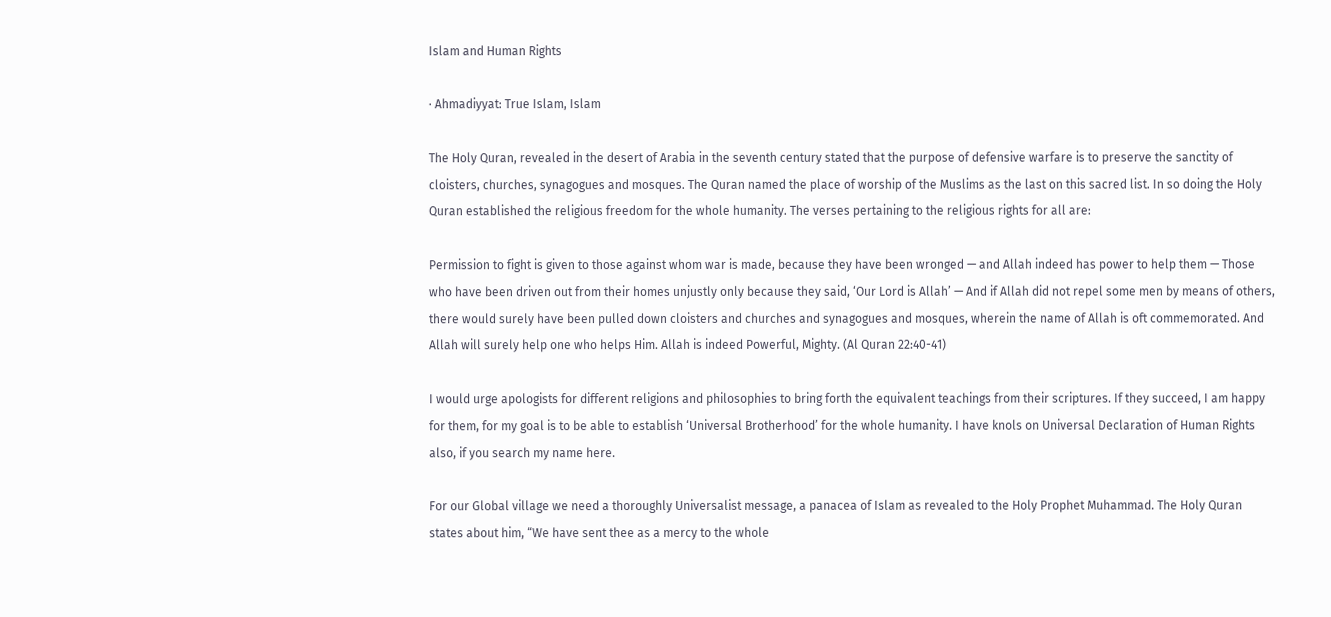Islam and Human Rights

· Ahmadiyyat: True Islam, Islam

The Holy Quran, revealed in the desert of Arabia in the seventh century stated that the purpose of defensive warfare is to preserve the sanctity of cloisters, churches, synagogues and mosques. The Quran named the place of worship of the Muslims as the last on this sacred list. In so doing the Holy Quran established the religious freedom for the whole humanity. The verses pertaining to the religious rights for all are:

Permission to fight is given to those against whom war is made, because they have been wronged — and Allah indeed has power to help them — Those who have been driven out from their homes unjustly only because they said, ‘Our Lord is Allah’ — And if Allah did not repel some men by means of others, there would surely have been pulled down cloisters and churches and synagogues and mosques, wherein the name of Allah is oft commemorated. And Allah will surely help one who helps Him. Allah is indeed Powerful, Mighty. (Al Quran 22:40-41)

I would urge apologists for different religions and philosophies to bring forth the equivalent teachings from their scriptures. If they succeed, I am happy for them, for my goal is to be able to establish ‘Universal Brotherhood’ for the whole humanity. I have knols on Universal Declaration of Human Rights also, if you search my name here.

For our Global village we need a thoroughly Universalist message, a panacea of Islam as revealed to the Holy Prophet Muhammad. The Holy Quran states about him, “We have sent thee as a mercy to the whole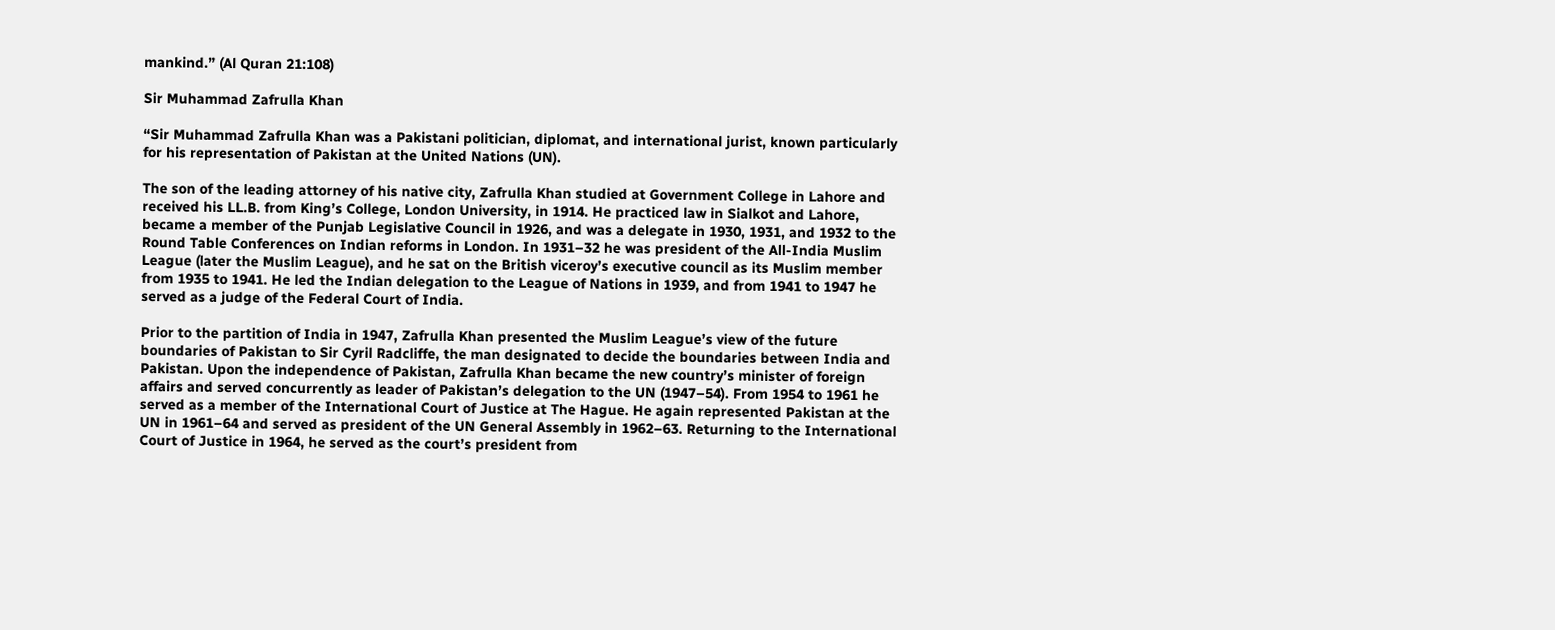mankind.” (Al Quran 21:108)

Sir Muhammad Zafrulla Khan

“Sir Muhammad Zafrulla Khan was a Pakistani politician, diplomat, and international jurist, known particularly for his representation of Pakistan at the United Nations (UN).

The son of the leading attorney of his native city, Zafrulla Khan studied at Government College in Lahore and received his LL.B. from King’s College, London University, in 1914. He practiced law in Sialkot and Lahore, became a member of the Punjab Legislative Council in 1926, and was a delegate in 1930, 1931, and 1932 to the Round Table Conferences on Indian reforms in London. In 1931–32 he was president of the All-India Muslim League (later the Muslim League), and he sat on the British viceroy’s executive council as its Muslim member from 1935 to 1941. He led the Indian delegation to the League of Nations in 1939, and from 1941 to 1947 he served as a judge of the Federal Court of India.

Prior to the partition of India in 1947, Zafrulla Khan presented the Muslim League’s view of the future boundaries of Pakistan to Sir Cyril Radcliffe, the man designated to decide the boundaries between India and Pakistan. Upon the independence of Pakistan, Zafrulla Khan became the new country’s minister of foreign affairs and served concurrently as leader of Pakistan’s delegation to the UN (1947–54). From 1954 to 1961 he served as a member of the International Court of Justice at The Hague. He again represented Pakistan at the UN in 1961–64 and served as president of the UN General Assembly in 1962–63. Returning to the International Court of Justice in 1964, he served as the court’s president from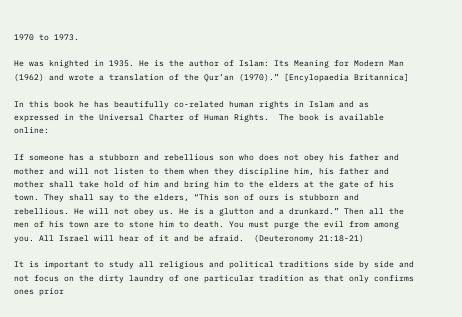1970 to 1973.

He was knighted in 1935. He is the author of Islam: Its Meaning for Modern Man (1962) and wrote a translation of the Qur’an (1970).” [Encylopaedia Britannica]

In this book he has beautifully co-related human rights in Islam and as expressed in the Universal Charter of Human Rights.  The book is available online:

If someone has a stubborn and rebellious son who does not obey his father and mother and will not listen to them when they discipline him, his father and mother shall take hold of him and bring him to the elders at the gate of his town. They shall say to the elders, “This son of ours is stubborn and rebellious. He will not obey us. He is a glutton and a drunkard.” Then all the men of his town are to stone him to death. You must purge the evil from among you. All Israel will hear of it and be afraid.  (Deuteronomy 21:18-21)

It is important to study all religious and political traditions side by side and not focus on the dirty laundry of one particular tradition as that only confirms ones prior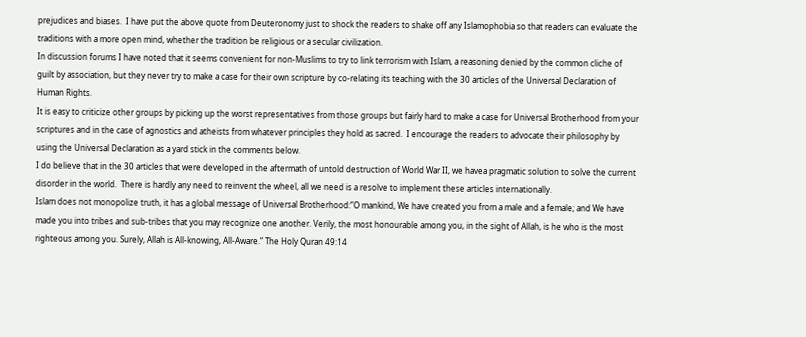prejudices and biases.  I have put the above quote from Deuteronomy just to shock the readers to shake off any Islamophobia so that readers can evaluate the traditions with a more open mind, whether the tradition be religious or a secular civilization.
In discussion forums I have noted that it seems convenient for non-Muslims to try to link terrorism with Islam, a reasoning denied by the common cliche of guilt by association, but they never try to make a case for their own scripture by co-relating its teaching with the 30 articles of the Universal Declaration of Human Rights.
It is easy to criticize other groups by picking up the worst representatives from those groups but fairly hard to make a case for Universal Brotherhood from your scriptures and in the case of agnostics and atheists from whatever principles they hold as sacred.  I encourage the readers to advocate their philosophy by using the Universal Declaration as a yard stick in the comments below.
I do believe that in the 30 articles that were developed in the aftermath of untold destruction of World War II, we havea pragmatic solution to solve the current disorder in the world.  There is hardly any need to reinvent the wheel, all we need is a resolve to implement these articles internationally.
Islam does not monopolize truth, it has a global message of Universal Brotherhood:”O mankind, We have created you from a male and a female; and We have made you into tribes and sub-tribes that you may recognize one another. Verily, the most honourable among you, in the sight of Allah, is he who is the most righteous among you. Surely, Allah is All-knowing, All-Aware.” The Holy Quran 49:14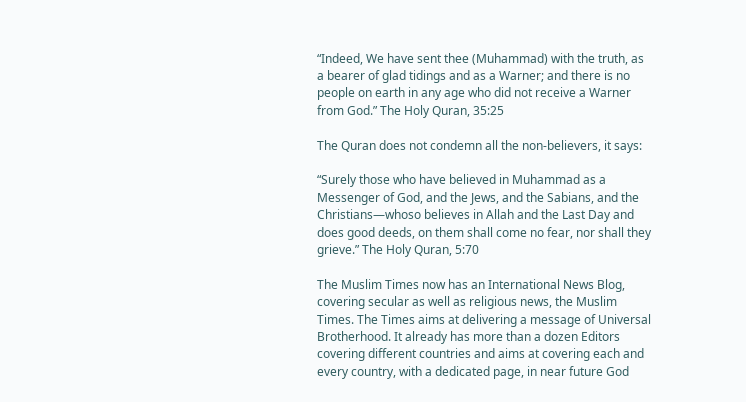“Indeed, We have sent thee (Muhammad) with the truth, as a bearer of glad tidings and as a Warner; and there is no people on earth in any age who did not receive a Warner from God.” The Holy Quran, 35:25

The Quran does not condemn all the non-believers, it says:

“Surely those who have believed in Muhammad as a Messenger of God, and the Jews, and the Sabians, and the Christians—whoso believes in Allah and the Last Day and does good deeds, on them shall come no fear, nor shall they grieve.” The Holy Quran, 5:70

The Muslim Times now has an International News Blog, covering secular as well as religious news, the Muslim Times. The Times aims at delivering a message of Universal Brotherhood. It already has more than a dozen Editors covering different countries and aims at covering each and every country, with a dedicated page, in near future God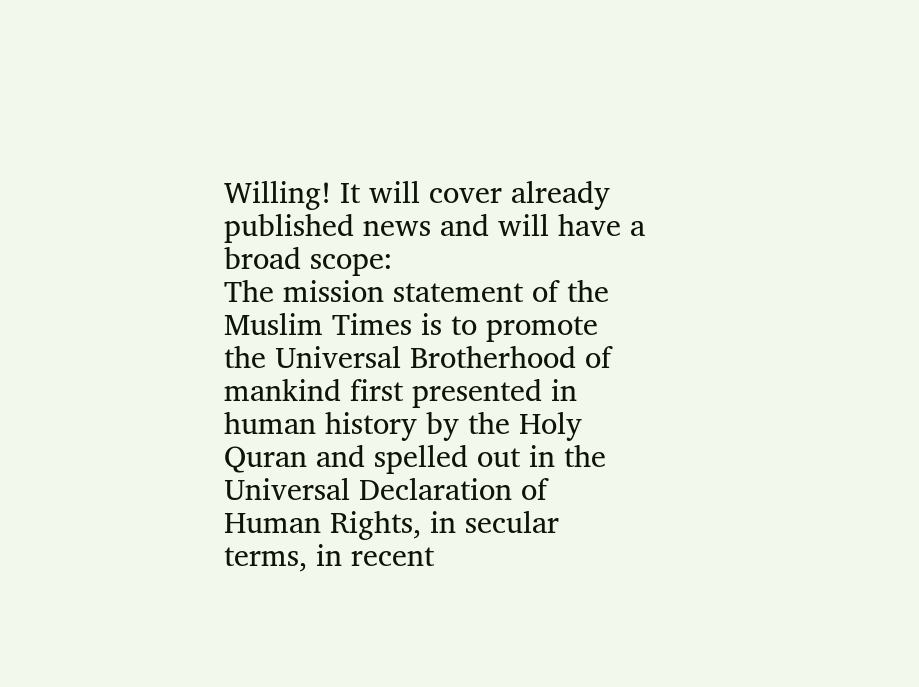Willing! It will cover already published news and will have a broad scope:
The mission statement of the Muslim Times is to promote the Universal Brotherhood of mankind first presented in human history by the Holy Quran and spelled out in the Universal Declaration of Human Rights, in secular terms, in recent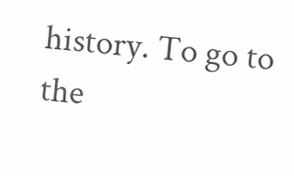history. To go to the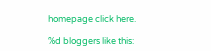homepage click here.

%d bloggers like this: